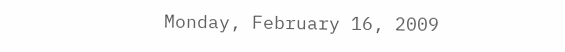Monday, February 16, 2009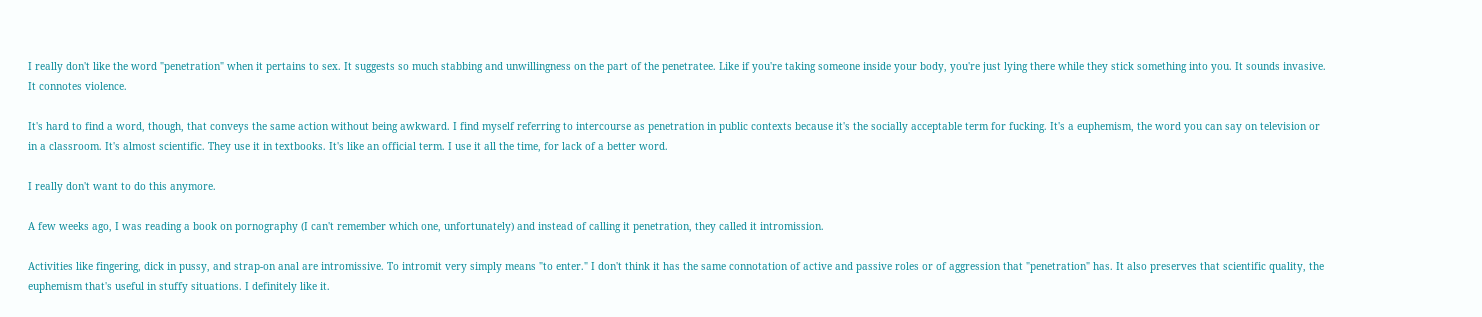I really don't like the word "penetration" when it pertains to sex. It suggests so much stabbing and unwillingness on the part of the penetratee. Like if you're taking someone inside your body, you're just lying there while they stick something into you. It sounds invasive. It connotes violence.

It's hard to find a word, though, that conveys the same action without being awkward. I find myself referring to intercourse as penetration in public contexts because it's the socially acceptable term for fucking. It's a euphemism, the word you can say on television or in a classroom. It's almost scientific. They use it in textbooks. It's like an official term. I use it all the time, for lack of a better word.

I really don't want to do this anymore.

A few weeks ago, I was reading a book on pornography (I can't remember which one, unfortunately) and instead of calling it penetration, they called it intromission.

Activities like fingering, dick in pussy, and strap-on anal are intromissive. To intromit very simply means "to enter." I don't think it has the same connotation of active and passive roles or of aggression that "penetration" has. It also preserves that scientific quality, the euphemism that's useful in stuffy situations. I definitely like it.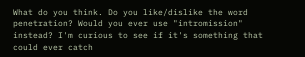What do you think. Do you like/dislike the word penetration? Would you ever use "intromission" instead? I'm curious to see if it's something that could ever catch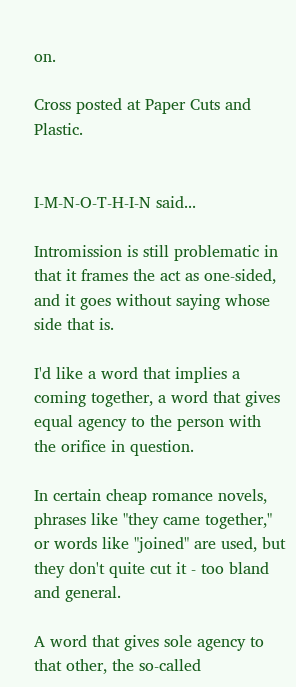on.

Cross posted at Paper Cuts and Plastic.


I-M-N-O-T-H-I-N said...

Intromission is still problematic in that it frames the act as one-sided, and it goes without saying whose side that is.

I'd like a word that implies a coming together, a word that gives equal agency to the person with the orifice in question.

In certain cheap romance novels, phrases like "they came together," or words like "joined" are used, but they don't quite cut it - too bland and general.

A word that gives sole agency to that other, the so-called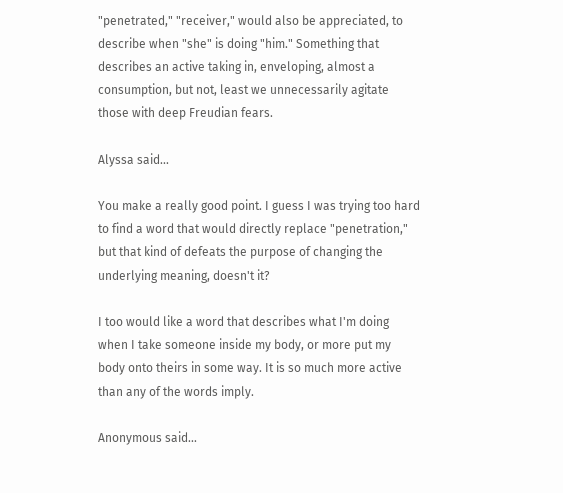"penetrated," "receiver," would also be appreciated, to describe when "she" is doing "him." Something that describes an active taking in, enveloping, almost a consumption, but not, least we unnecessarily agitate those with deep Freudian fears.

Alyssa said...

You make a really good point. I guess I was trying too hard to find a word that would directly replace "penetration," but that kind of defeats the purpose of changing the underlying meaning, doesn't it?

I too would like a word that describes what I'm doing when I take someone inside my body, or more put my body onto theirs in some way. It is so much more active than any of the words imply.

Anonymous said...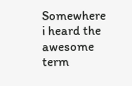Somewhere i heard the awesome term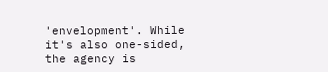'envelopment'. While it's also one-sided, the agency is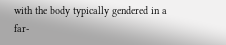with the body typically gendered in a far-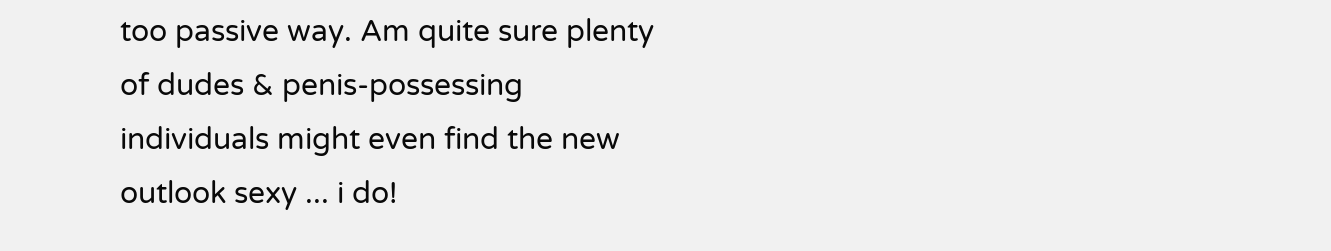too passive way. Am quite sure plenty of dudes & penis-possessing individuals might even find the new outlook sexy ... i do!